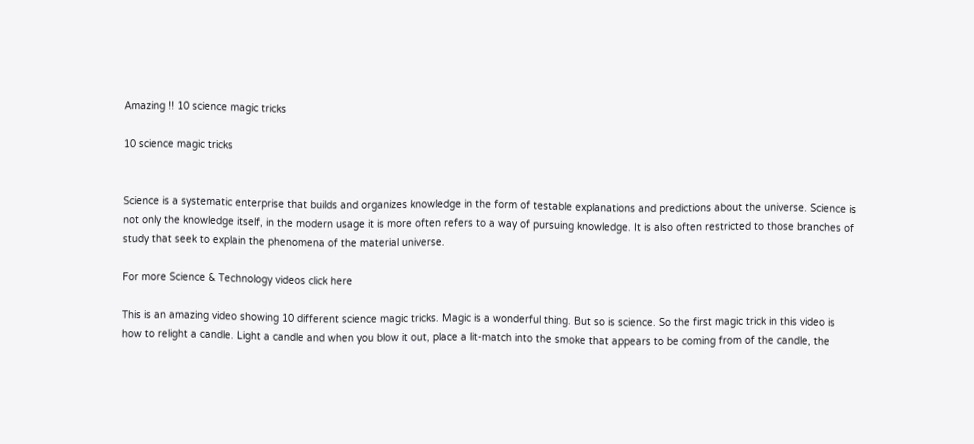Amazing !! 10 science magic tricks

10 science magic tricks


Science is a systematic enterprise that builds and organizes knowledge in the form of testable explanations and predictions about the universe. Science is not only the knowledge itself, in the modern usage it is more often refers to a way of pursuing knowledge. It is also often restricted to those branches of study that seek to explain the phenomena of the material universe.

For more Science & Technology videos click here

This is an amazing video showing 10 different science magic tricks. Magic is a wonderful thing. But so is science. So the first magic trick in this video is how to relight a candle. Light a candle and when you blow it out, place a lit-match into the smoke that appears to be coming from of the candle, the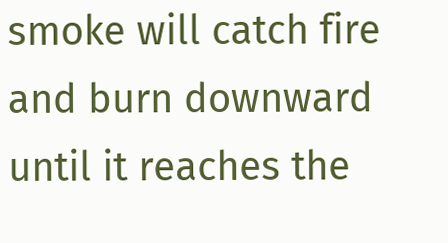smoke will catch fire and burn downward until it reaches the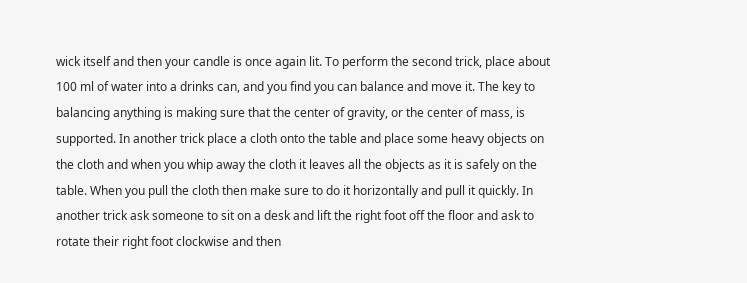wick itself and then your candle is once again lit. To perform the second trick, place about 100 ml of water into a drinks can, and you find you can balance and move it. The key to balancing anything is making sure that the center of gravity, or the center of mass, is supported. In another trick place a cloth onto the table and place some heavy objects on the cloth and when you whip away the cloth it leaves all the objects as it is safely on the table. When you pull the cloth then make sure to do it horizontally and pull it quickly. In another trick ask someone to sit on a desk and lift the right foot off the floor and ask to rotate their right foot clockwise and then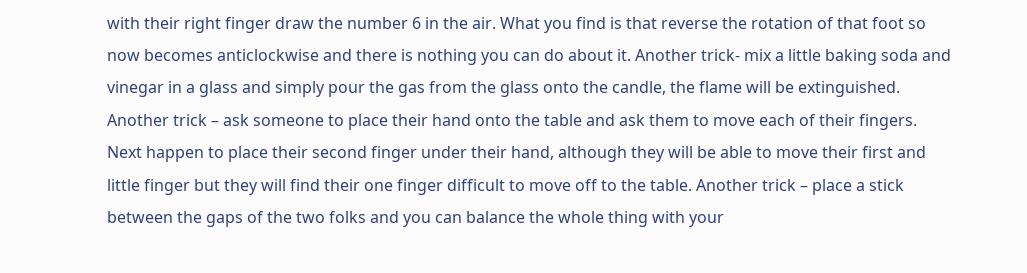with their right finger draw the number 6 in the air. What you find is that reverse the rotation of that foot so now becomes anticlockwise and there is nothing you can do about it. Another trick- mix a little baking soda and vinegar in a glass and simply pour the gas from the glass onto the candle, the flame will be extinguished. Another trick – ask someone to place their hand onto the table and ask them to move each of their fingers. Next happen to place their second finger under their hand, although they will be able to move their first and little finger but they will find their one finger difficult to move off to the table. Another trick – place a stick between the gaps of the two folks and you can balance the whole thing with your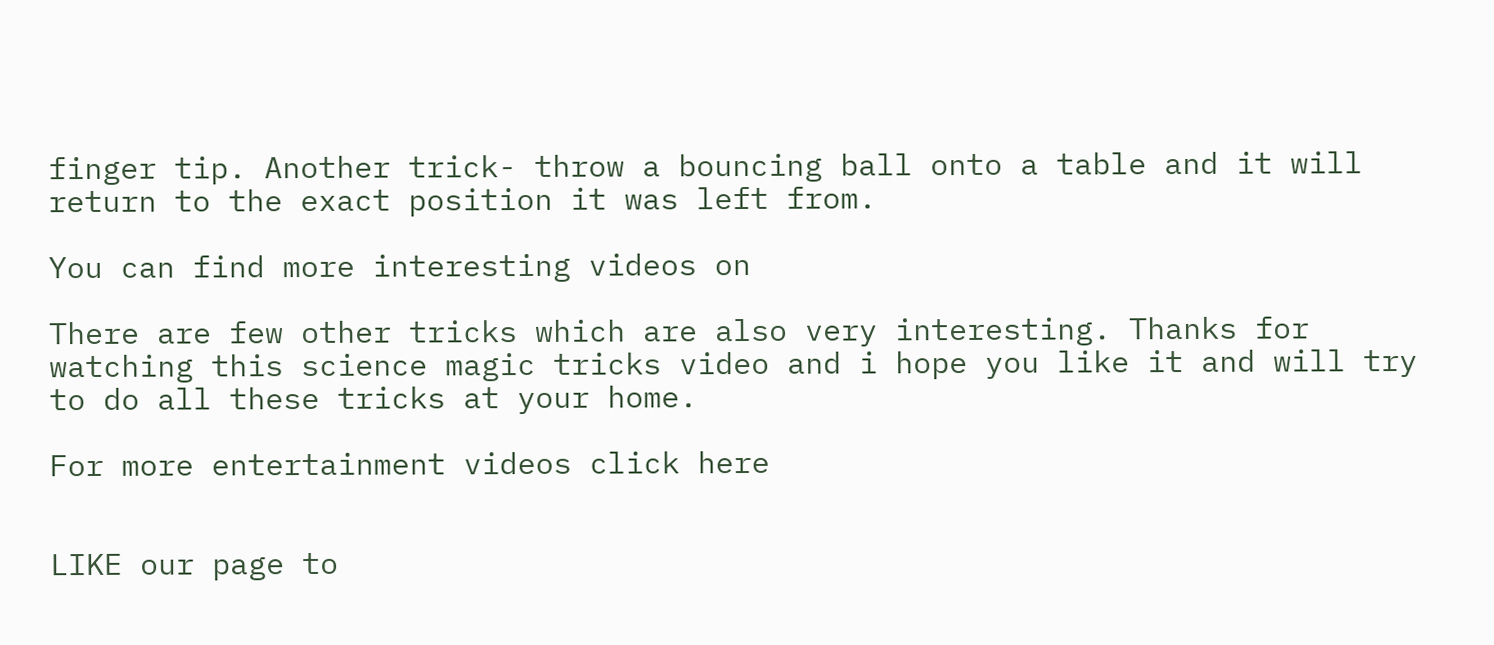finger tip. Another trick- throw a bouncing ball onto a table and it will return to the exact position it was left from.

You can find more interesting videos on

There are few other tricks which are also very interesting. Thanks for watching this science magic tricks video and i hope you like it and will try to do all these tricks at your home.

For more entertainment videos click here


LIKE our page to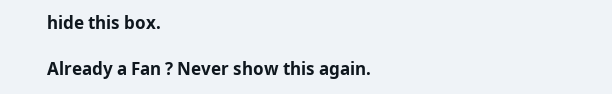hide this box.

Already a Fan ? Never show this again.